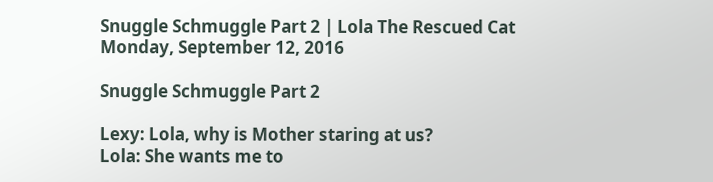Snuggle Schmuggle Part 2 | Lola The Rescued Cat
Monday, September 12, 2016

Snuggle Schmuggle Part 2

Lexy: Lola, why is Mother staring at us?
Lola: She wants me to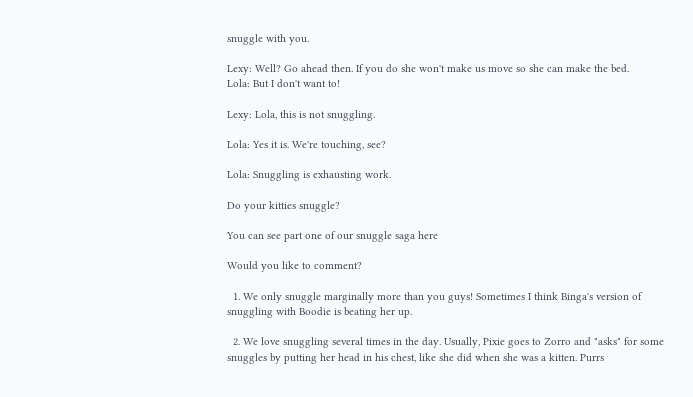snuggle with you.

Lexy: Well? Go ahead then. If you do she won't make us move so she can make the bed.
Lola: But I don't want to!

Lexy: Lola, this is not snuggling.

Lola: Yes it is. We're touching, see?

Lola: Snuggling is exhausting work.

Do your kitties snuggle?

You can see part one of our snuggle saga here

Would you like to comment?

  1. We only snuggle marginally more than you guys! Sometimes I think Binga's version of snuggling with Boodie is beating her up.

  2. We love snuggling several times in the day. Usually, Pixie goes to Zorro and "asks" for some snuggles by putting her head in his chest, like she did when she was a kitten. Purrs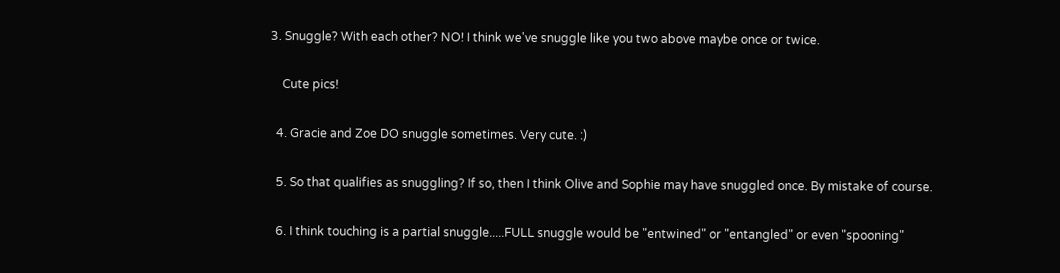3. Snuggle? With each other? NO! I think we've snuggle like you two above maybe once or twice.

    Cute pics!

  4. Gracie and Zoe DO snuggle sometimes. Very cute. :)

  5. So that qualifies as snuggling? If so, then I think Olive and Sophie may have snuggled once. By mistake of course.

  6. I think touching is a partial snuggle.....FULL snuggle would be "entwined" or "entangled" or even "spooning"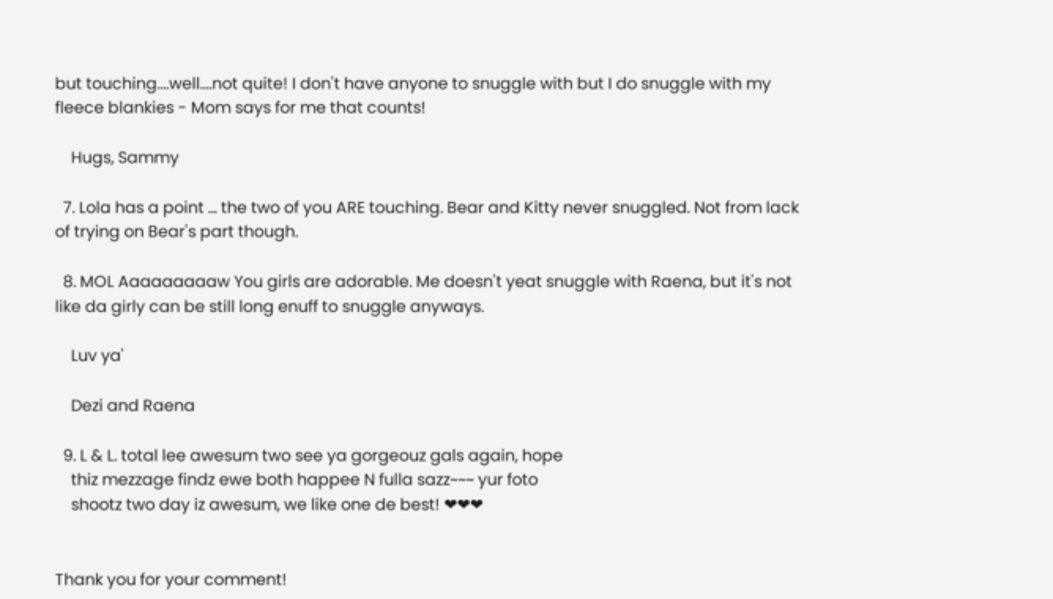but touching....well....not quite! I don't have anyone to snuggle with but I do snuggle with my fleece blankies - Mom says for me that counts!

    Hugs, Sammy

  7. Lola has a point ... the two of you ARE touching. Bear and Kitty never snuggled. Not from lack of trying on Bear's part though.

  8. MOL Aaaaaaaaaw You girls are adorable. Me doesn't yeat snuggle with Raena, but it's not like da girly can be still long enuff to snuggle anyways.

    Luv ya'

    Dezi and Raena

  9. L & L. total lee awesum two see ya gorgeouz gals again, hope
    thiz mezzage findz ewe both happee N fulla sazz~~~ yur foto
    shootz two day iz awesum, we like one de best! ❤❤❤


Thank you for your comment!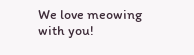We love meowing with you!